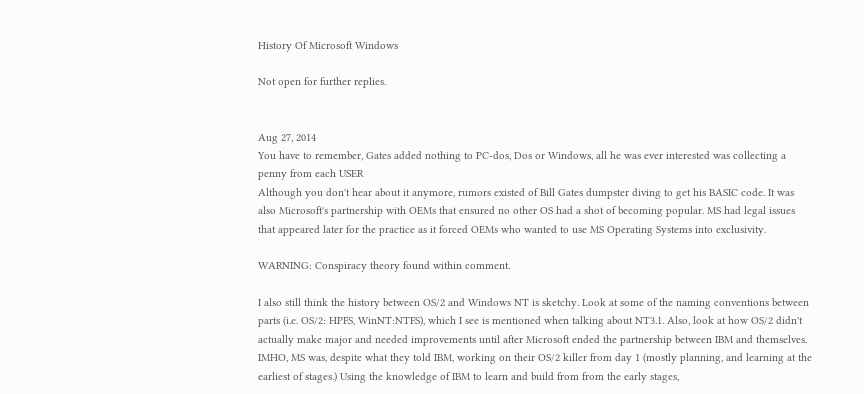History Of Microsoft Windows

Not open for further replies.


Aug 27, 2014
You have to remember, Gates added nothing to PC-dos, Dos or Windows, all he was ever interested was collecting a penny from each USER
Although you don't hear about it anymore, rumors existed of Bill Gates dumpster diving to get his BASIC code. It was also Microsoft's partnership with OEMs that ensured no other OS had a shot of becoming popular. MS had legal issues that appeared later for the practice as it forced OEMs who wanted to use MS Operating Systems into exclusivity.

WARNING: Conspiracy theory found within comment.

I also still think the history between OS/2 and Windows NT is sketchy. Look at some of the naming conventions between parts (i.e. OS/2: HPFS, WinNT:NTFS), which I see is mentioned when talking about NT3.1. Also, look at how OS/2 didn't actually make major and needed improvements until after Microsoft ended the partnership between IBM and themselves. IMHO, MS was, despite what they told IBM, working on their OS/2 killer from day 1 (mostly planning, and learning at the earliest of stages.) Using the knowledge of IBM to learn and build from from the early stages,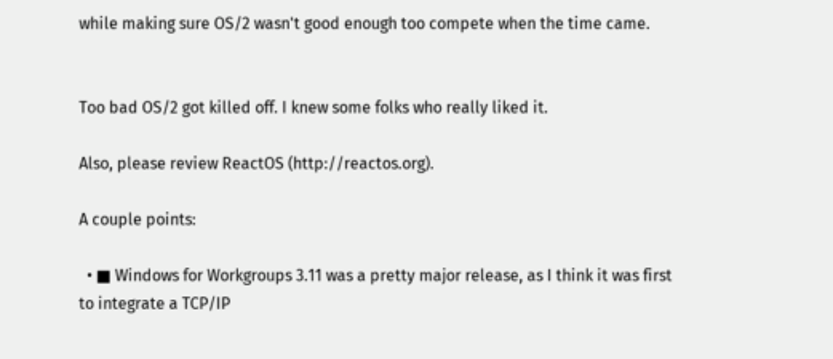while making sure OS/2 wasn't good enough too compete when the time came.


Too bad OS/2 got killed off. I knew some folks who really liked it.

Also, please review ReactOS (http://reactos.org).

A couple points:

  • ■ Windows for Workgroups 3.11 was a pretty major release, as I think it was first to integrate a TCP/IP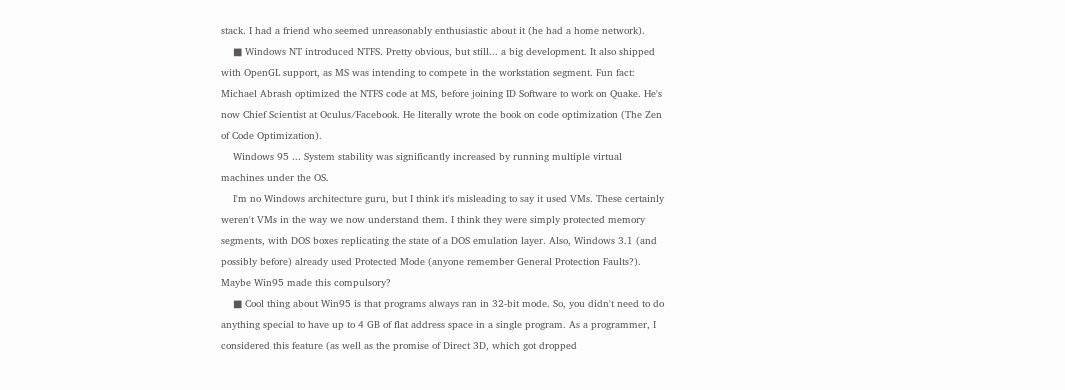stack. I had a friend who seemed unreasonably enthusiastic about it (he had a home network).
    ■ Windows NT introduced NTFS. Pretty obvious, but still... a big development. It also shipped with OpenGL support, as MS was intending to compete in the workstation segment. Fun fact: Michael Abrash optimized the NTFS code at MS, before joining ID Software to work on Quake. He's now Chief Scientist at Oculus/Facebook. He literally wrote the book on code optimization (The Zen of Code Optimization).
    Windows 95 ... System stability was significantly increased by running multiple virtual machines under the OS.
    I'm no Windows architecture guru, but I think it's misleading to say it used VMs. These certainly weren't VMs in the way we now understand them. I think they were simply protected memory segments, with DOS boxes replicating the state of a DOS emulation layer. Also, Windows 3.1 (and possibly before) already used Protected Mode (anyone remember General Protection Faults?). Maybe Win95 made this compulsory?
    ■ Cool thing about Win95 is that programs always ran in 32-bit mode. So, you didn't need to do anything special to have up to 4 GB of flat address space in a single program. As a programmer, I considered this feature (as well as the promise of Direct 3D, which got dropped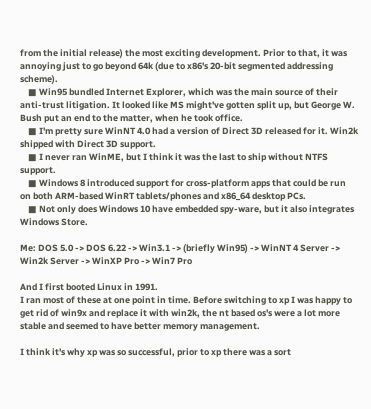from the initial release) the most exciting development. Prior to that, it was annoying just to go beyond 64k (due to x86's 20-bit segmented addressing scheme).
    ■ Win95 bundled Internet Explorer, which was the main source of their anti-trust litigation. It looked like MS might've gotten split up, but George W. Bush put an end to the matter, when he took office.
    ■ I'm pretty sure WinNT 4.0 had a version of Direct 3D released for it. Win2k shipped with Direct 3D support.
    ■ I never ran WinME, but I think it was the last to ship without NTFS support.
    ■ Windows 8 introduced support for cross-platform apps that could be run on both ARM-based WinRT tablets/phones and x86_64 desktop PCs.
    ■ Not only does Windows 10 have embedded spy-ware, but it also integrates Windows Store.

Me: DOS 5.0 -> DOS 6.22 -> Win3.1 -> (briefly Win95) -> WinNT 4 Server -> Win2k Server -> WinXP Pro -> Win7 Pro

And I first booted Linux in 1991.
I ran most of these at one point in time. Before switching to xp I was happy to get rid of win9x and replace it with win2k, the nt based os's were a lot more stable and seemed to have better memory management.

I think it's why xp was so successful, prior to xp there was a sort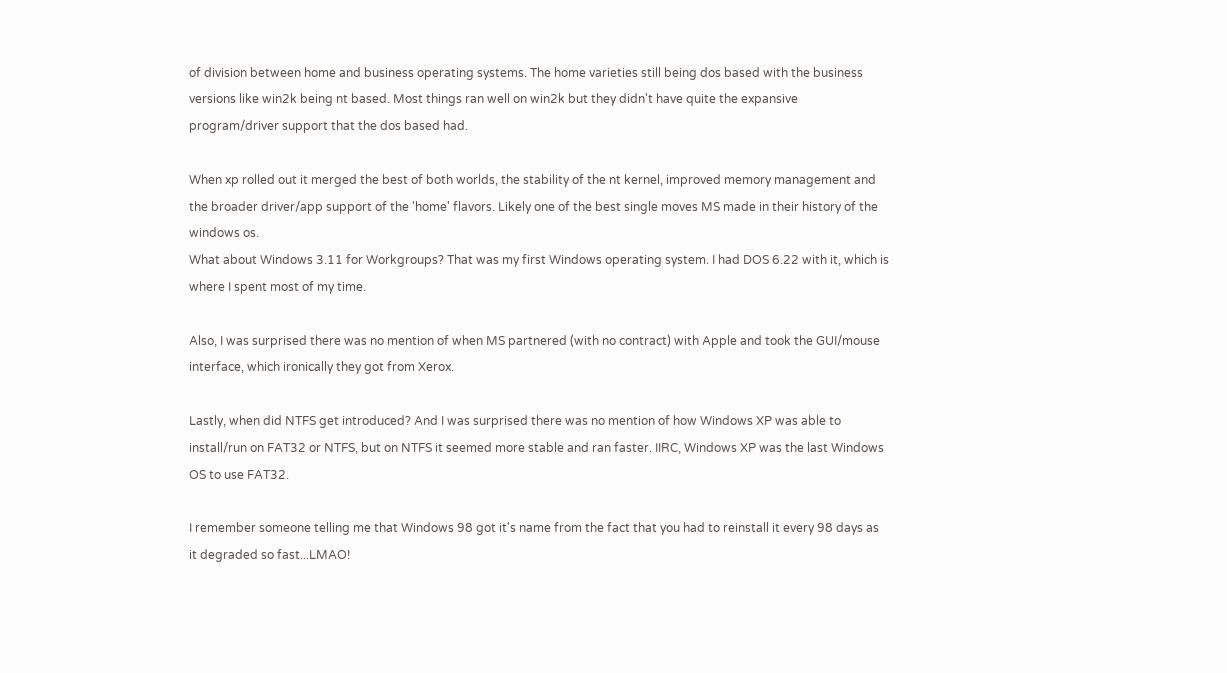of division between home and business operating systems. The home varieties still being dos based with the business versions like win2k being nt based. Most things ran well on win2k but they didn't have quite the expansive program/driver support that the dos based had.

When xp rolled out it merged the best of both worlds, the stability of the nt kernel, improved memory management and the broader driver/app support of the 'home' flavors. Likely one of the best single moves MS made in their history of the windows os.
What about Windows 3.11 for Workgroups? That was my first Windows operating system. I had DOS 6.22 with it, which is where I spent most of my time.

Also, I was surprised there was no mention of when MS partnered (with no contract) with Apple and took the GUI/mouse interface, which ironically they got from Xerox.

Lastly, when did NTFS get introduced? And I was surprised there was no mention of how Windows XP was able to install/run on FAT32 or NTFS, but on NTFS it seemed more stable and ran faster. IIRC, Windows XP was the last Windows OS to use FAT32.

I remember someone telling me that Windows 98 got it's name from the fact that you had to reinstall it every 98 days as it degraded so fast...LMAO!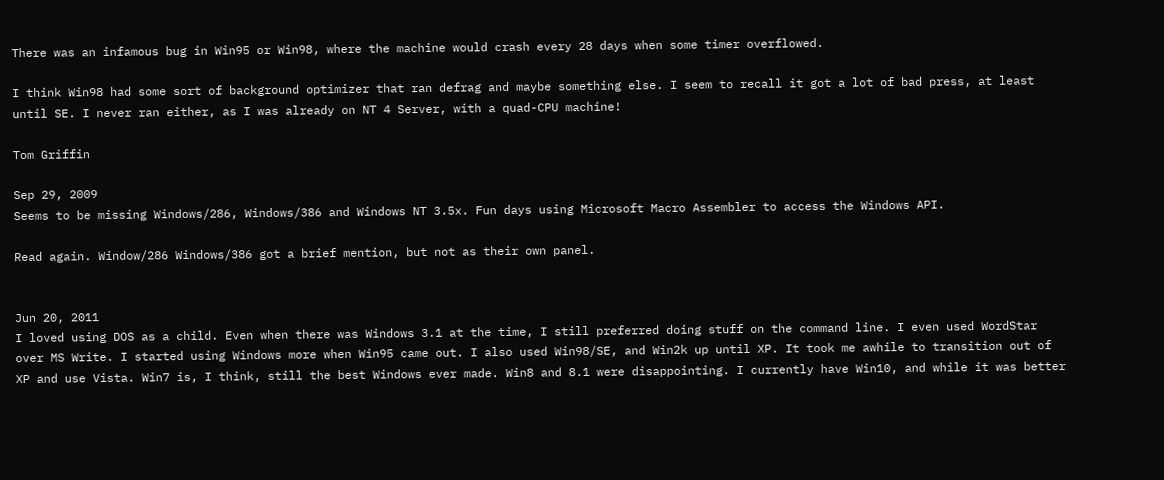There was an infamous bug in Win95 or Win98, where the machine would crash every 28 days when some timer overflowed.

I think Win98 had some sort of background optimizer that ran defrag and maybe something else. I seem to recall it got a lot of bad press, at least until SE. I never ran either, as I was already on NT 4 Server, with a quad-CPU machine!

Tom Griffin

Sep 29, 2009
Seems to be missing Windows/286, Windows/386 and Windows NT 3.5x. Fun days using Microsoft Macro Assembler to access the Windows API.

Read again. Window/286 Windows/386 got a brief mention, but not as their own panel.


Jun 20, 2011
I loved using DOS as a child. Even when there was Windows 3.1 at the time, I still preferred doing stuff on the command line. I even used WordStar over MS Write. I started using Windows more when Win95 came out. I also used Win98/SE, and Win2k up until XP. It took me awhile to transition out of XP and use Vista. Win7 is, I think, still the best Windows ever made. Win8 and 8.1 were disappointing. I currently have Win10, and while it was better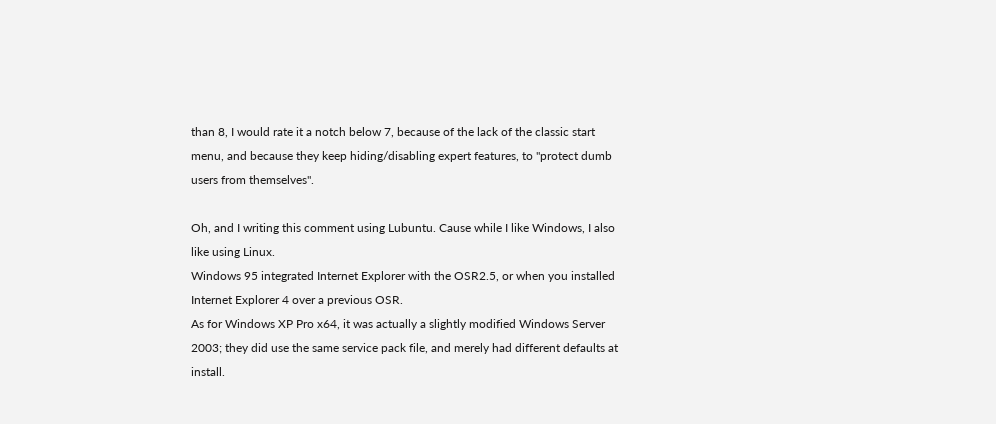than 8, I would rate it a notch below 7, because of the lack of the classic start menu, and because they keep hiding/disabling expert features, to "protect dumb users from themselves".

Oh, and I writing this comment using Lubuntu. Cause while I like Windows, I also like using Linux.
Windows 95 integrated Internet Explorer with the OSR2.5, or when you installed Internet Explorer 4 over a previous OSR.
As for Windows XP Pro x64, it was actually a slightly modified Windows Server 2003; they did use the same service pack file, and merely had different defaults at install.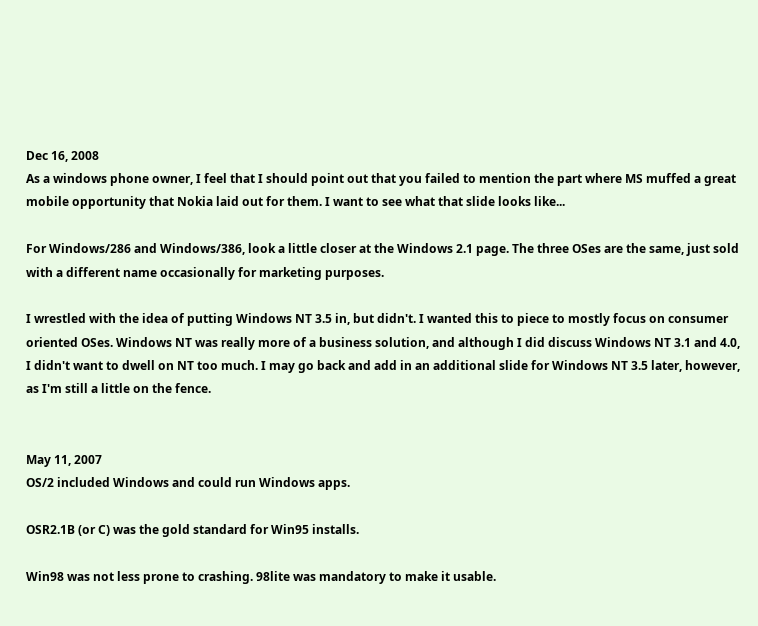Dec 16, 2008
As a windows phone owner, I feel that I should point out that you failed to mention the part where MS muffed a great mobile opportunity that Nokia laid out for them. I want to see what that slide looks like...

For Windows/286 and Windows/386, look a little closer at the Windows 2.1 page. The three OSes are the same, just sold with a different name occasionally for marketing purposes.

I wrestled with the idea of putting Windows NT 3.5 in, but didn't. I wanted this to piece to mostly focus on consumer oriented OSes. Windows NT was really more of a business solution, and although I did discuss Windows NT 3.1 and 4.0, I didn't want to dwell on NT too much. I may go back and add in an additional slide for Windows NT 3.5 later, however, as I'm still a little on the fence.


May 11, 2007
OS/2 included Windows and could run Windows apps.

OSR2.1B (or C) was the gold standard for Win95 installs.

Win98 was not less prone to crashing. 98lite was mandatory to make it usable.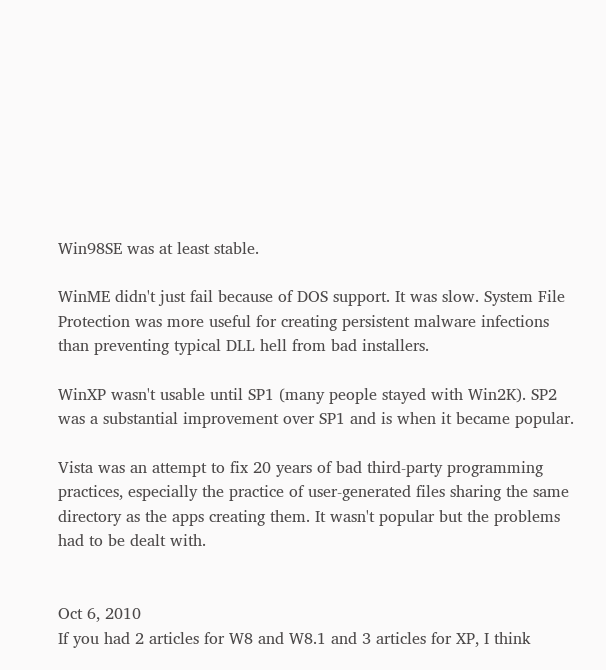Win98SE was at least stable.

WinME didn't just fail because of DOS support. It was slow. System File Protection was more useful for creating persistent malware infections than preventing typical DLL hell from bad installers.

WinXP wasn't usable until SP1 (many people stayed with Win2K). SP2 was a substantial improvement over SP1 and is when it became popular.

Vista was an attempt to fix 20 years of bad third-party programming practices, especially the practice of user-generated files sharing the same directory as the apps creating them. It wasn't popular but the problems had to be dealt with.


Oct 6, 2010
If you had 2 articles for W8 and W8.1 and 3 articles for XP, I think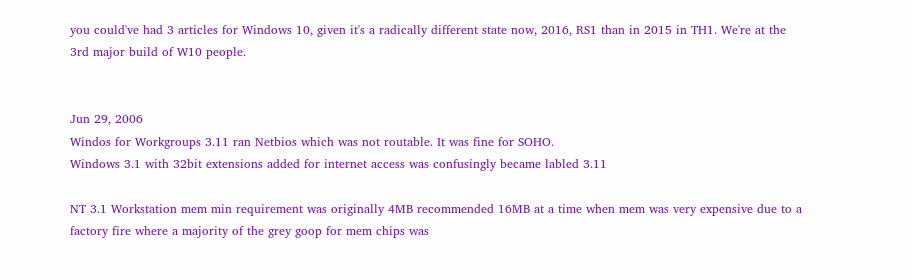you could've had 3 articles for Windows 10, given it's a radically different state now, 2016, RS1 than in 2015 in TH1. We're at the 3rd major build of W10 people.


Jun 29, 2006
Windos for Workgroups 3.11 ran Netbios which was not routable. It was fine for SOHO.
Windows 3.1 with 32bit extensions added for internet access was confusingly became labled 3.11

NT 3.1 Workstation mem min requirement was originally 4MB recommended 16MB at a time when mem was very expensive due to a factory fire where a majority of the grey goop for mem chips was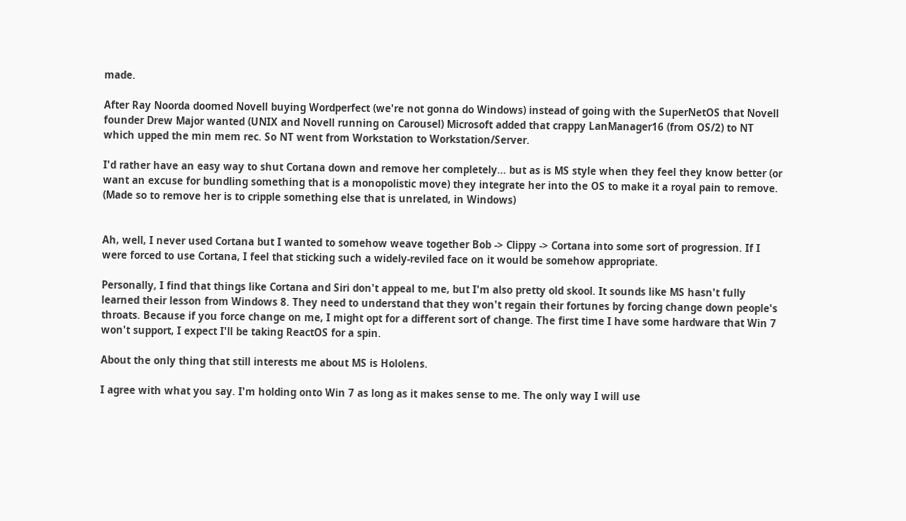made.

After Ray Noorda doomed Novell buying Wordperfect (we're not gonna do Windows) instead of going with the SuperNetOS that Novell founder Drew Major wanted (UNIX and Novell running on Carousel) Microsoft added that crappy LanManager16 (from OS/2) to NT which upped the min mem rec. So NT went from Workstation to Workstation/Server.

I'd rather have an easy way to shut Cortana down and remove her completely... but as is MS style when they feel they know better (or want an excuse for bundling something that is a monopolistic move) they integrate her into the OS to make it a royal pain to remove. (Made so to remove her is to cripple something else that is unrelated, in Windows)


Ah, well, I never used Cortana but I wanted to somehow weave together Bob -> Clippy -> Cortana into some sort of progression. If I were forced to use Cortana, I feel that sticking such a widely-reviled face on it would be somehow appropriate.

Personally, I find that things like Cortana and Siri don't appeal to me, but I'm also pretty old skool. It sounds like MS hasn't fully learned their lesson from Windows 8. They need to understand that they won't regain their fortunes by forcing change down people's throats. Because if you force change on me, I might opt for a different sort of change. The first time I have some hardware that Win 7 won't support, I expect I'll be taking ReactOS for a spin.

About the only thing that still interests me about MS is Hololens.

I agree with what you say. I'm holding onto Win 7 as long as it makes sense to me. The only way I will use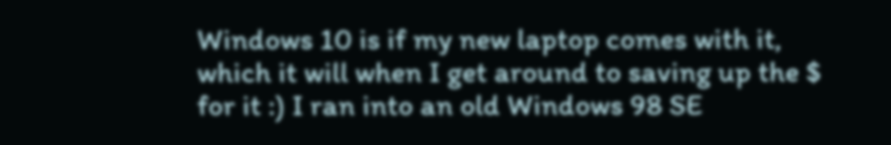Windows 10 is if my new laptop comes with it, which it will when I get around to saving up the $ for it :) I ran into an old Windows 98 SE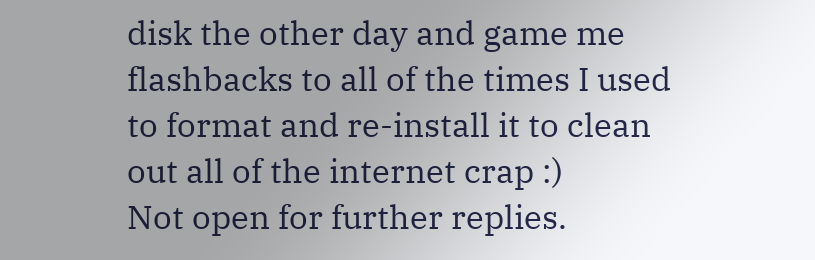disk the other day and game me flashbacks to all of the times I used to format and re-install it to clean out all of the internet crap :)
Not open for further replies.